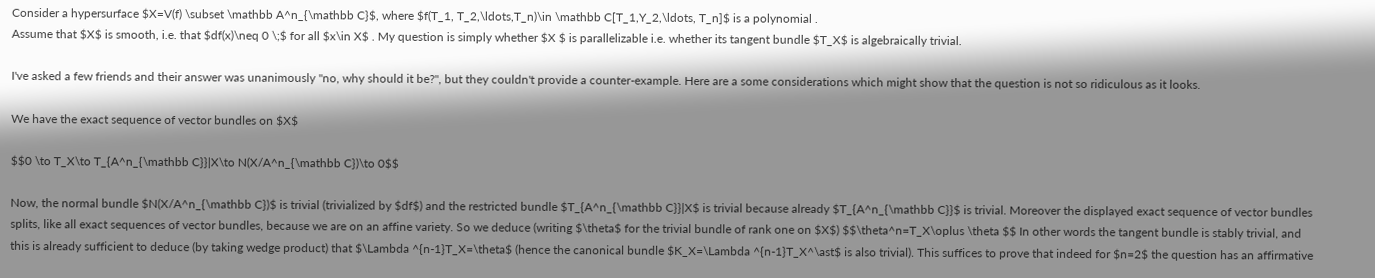Consider a hypersurface $X=V(f) \subset \mathbb A^n_{\mathbb C}$, where $f(T_1, T_2,\ldots,T_n)\in \mathbb C[T_1,Y_2,\ldots, T_n]$ is a polynomial .
Assume that $X$ is smooth, i.e. that $df(x)\neq 0 \;$ for all $x\in X$ . My question is simply whether $X $ is parallelizable i.e. whether its tangent bundle $T_X$ is algebraically trivial.

I've asked a few friends and their answer was unanimously "no, why should it be?", but they couldn't provide a counter-example. Here are a some considerations which might show that the question is not so ridiculous as it looks.

We have the exact sequence of vector bundles on $X$

$$0 \to T_X\to T_{A^n_{\mathbb C}}|X\to N(X/A^n_{\mathbb C})\to 0$$

Now, the normal bundle $N(X/A^n_{\mathbb C})$ is trivial (trivialized by $df$) and the restricted bundle $T_{A^n_{\mathbb C}}|X$ is trivial because already $T_{A^n_{\mathbb C}}$ is trivial. Moreover the displayed exact sequence of vector bundles splits, like all exact sequences of vector bundles, because we are on an affine variety. So we deduce (writing $\theta$ for the trivial bundle of rank one on $X$) $$\theta^n=T_X\oplus \theta $$ In other words the tangent bundle is stably trivial, and this is already sufficient to deduce (by taking wedge product) that $\Lambda ^{n-1}T_X=\theta$ (hence the canonical bundle $K_X=\Lambda ^{n-1}T_X^\ast$ is also trivial). This suffices to prove that indeed for $n=2$ the question has an affirmative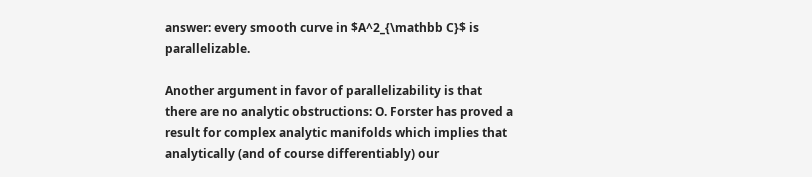answer: every smooth curve in $A^2_{\mathbb C}$ is parallelizable.

Another argument in favor of parallelizability is that there are no analytic obstructions: O. Forster has proved a result for complex analytic manifolds which implies that analytically (and of course differentiably) our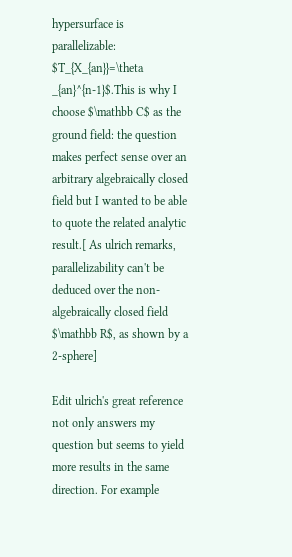hypersurface is parallelizable: $T_{X_{an}}=\theta _{an}^{n-1}$.This is why I choose $\mathbb C$ as the ground field: the question makes perfect sense over an arbitrary algebraically closed field but I wanted to be able to quote the related analytic result.[ As ulrich remarks, parallelizability can't be deduced over the non-algebraically closed field $\mathbb R$, as shown by a 2-sphere]

Edit ulrich's great reference not only answers my question but seems to yield more results in the same direction. For example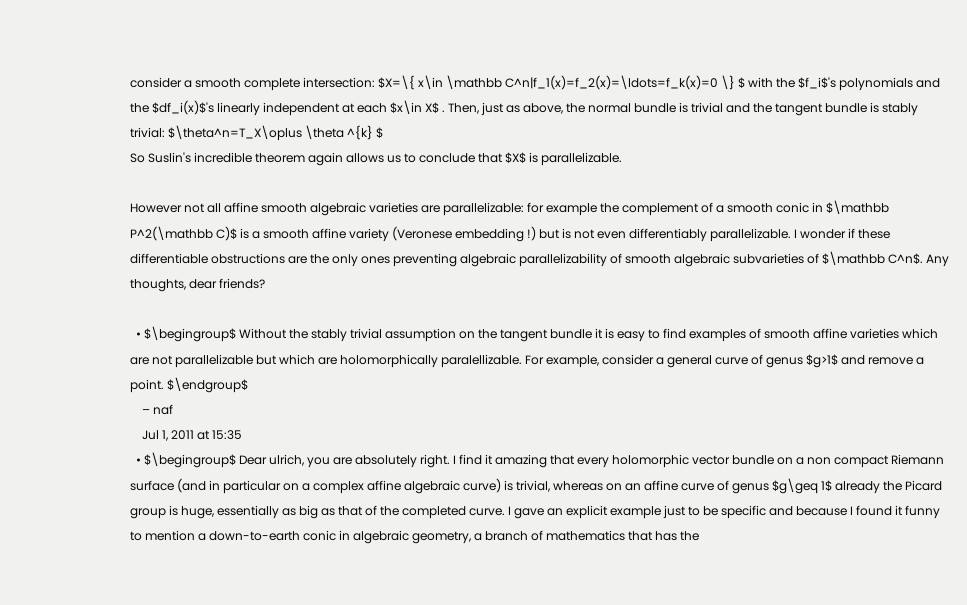consider a smooth complete intersection: $X=\{ x\in \mathbb C^n|f_1(x)=f_2(x)=\ldots=f_k(x)=0 \} $ with the $f_i$'s polynomials and the $df_i(x)$'s linearly independent at each $x\in X$ . Then, just as above, the normal bundle is trivial and the tangent bundle is stably trivial: $\theta^n=T_X\oplus \theta ^{k} $
So Suslin's incredible theorem again allows us to conclude that $X$ is parallelizable.

However not all affine smooth algebraic varieties are parallelizable: for example the complement of a smooth conic in $\mathbb P^2(\mathbb C)$ is a smooth affine variety (Veronese embedding !) but is not even differentiably parallelizable. I wonder if these differentiable obstructions are the only ones preventing algebraic parallelizability of smooth algebraic subvarieties of $\mathbb C^n$. Any thoughts, dear friends?

  • $\begingroup$ Without the stably trivial assumption on the tangent bundle it is easy to find examples of smooth affine varieties which are not parallelizable but which are holomorphically paralellizable. For example, consider a general curve of genus $g>1$ and remove a point. $\endgroup$
    – naf
    Jul 1, 2011 at 15:35
  • $\begingroup$ Dear ulrich, you are absolutely right. I find it amazing that every holomorphic vector bundle on a non compact Riemann surface (and in particular on a complex affine algebraic curve) is trivial, whereas on an affine curve of genus $g\geq 1$ already the Picard group is huge, essentially as big as that of the completed curve. I gave an explicit example just to be specific and because I found it funny to mention a down-to-earth conic in algebraic geometry, a branch of mathematics that has the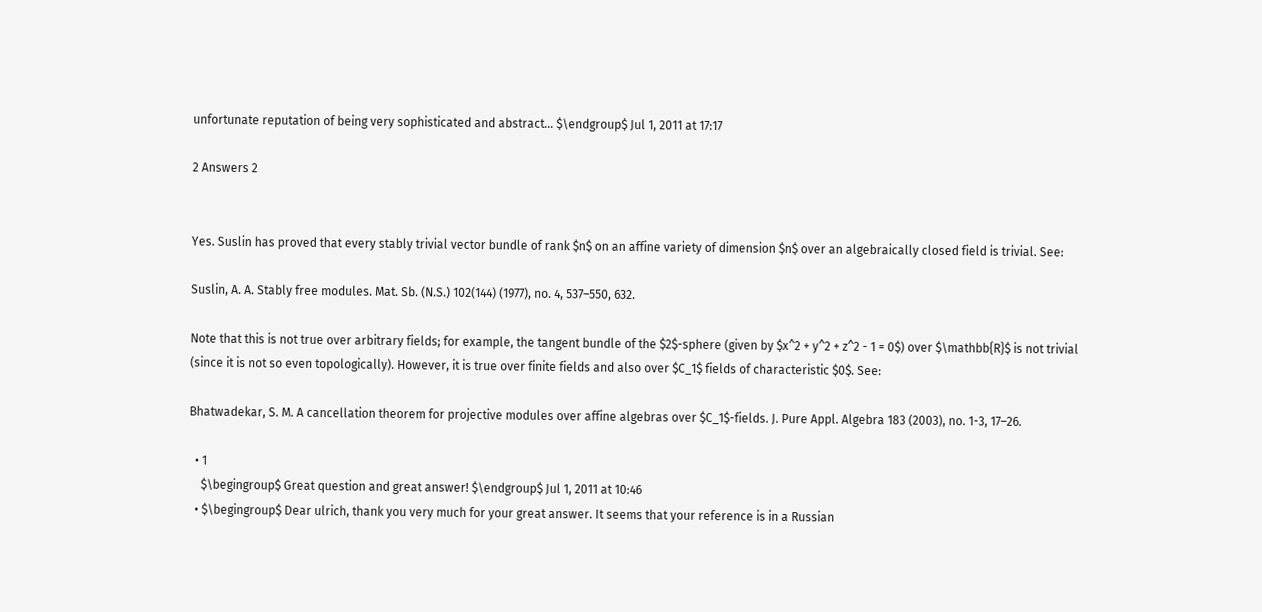unfortunate reputation of being very sophisticated and abstract... $\endgroup$ Jul 1, 2011 at 17:17

2 Answers 2


Yes. Suslin has proved that every stably trivial vector bundle of rank $n$ on an affine variety of dimension $n$ over an algebraically closed field is trivial. See:

Suslin, A. A. Stably free modules. Mat. Sb. (N.S.) 102(144) (1977), no. 4, 537–550, 632.

Note that this is not true over arbitrary fields; for example, the tangent bundle of the $2$-sphere (given by $x^2 + y^2 + z^2 - 1 = 0$) over $\mathbb{R}$ is not trivial (since it is not so even topologically). However, it is true over finite fields and also over $C_1$ fields of characteristic $0$. See:

Bhatwadekar, S. M. A cancellation theorem for projective modules over affine algebras over $C_1$-fields. J. Pure Appl. Algebra 183 (2003), no. 1-3, 17–26.

  • 1
    $\begingroup$ Great question and great answer! $\endgroup$ Jul 1, 2011 at 10:46
  • $\begingroup$ Dear ulrich, thank you very much for your great answer. It seems that your reference is in a Russian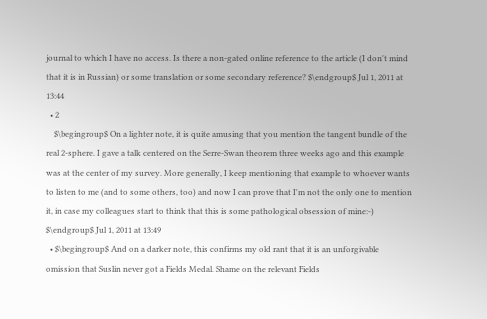journal to which I have no access. Is there a non-gated online reference to the article (I don't mind that it is in Russian) or some translation or some secondary reference? $\endgroup$ Jul 1, 2011 at 13:44
  • 2
    $\begingroup$ On a lighter note, it is quite amusing that you mention the tangent bundle of the real 2-sphere. I gave a talk centered on the Serre-Swan theorem three weeks ago and this example was at the center of my survey. More generally, I keep mentioning that example to whoever wants to listen to me (and to some others, too) and now I can prove that I'm not the only one to mention it, in case my colleagues start to think that this is some pathological obsession of mine:-) $\endgroup$ Jul 1, 2011 at 13:49
  • $\begingroup$ And on a darker note, this confirms my old rant that it is an unforgivable omission that Suslin never got a Fields Medal. Shame on the relevant Fields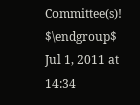Committee(s)! $\endgroup$ Jul 1, 2011 at 14:34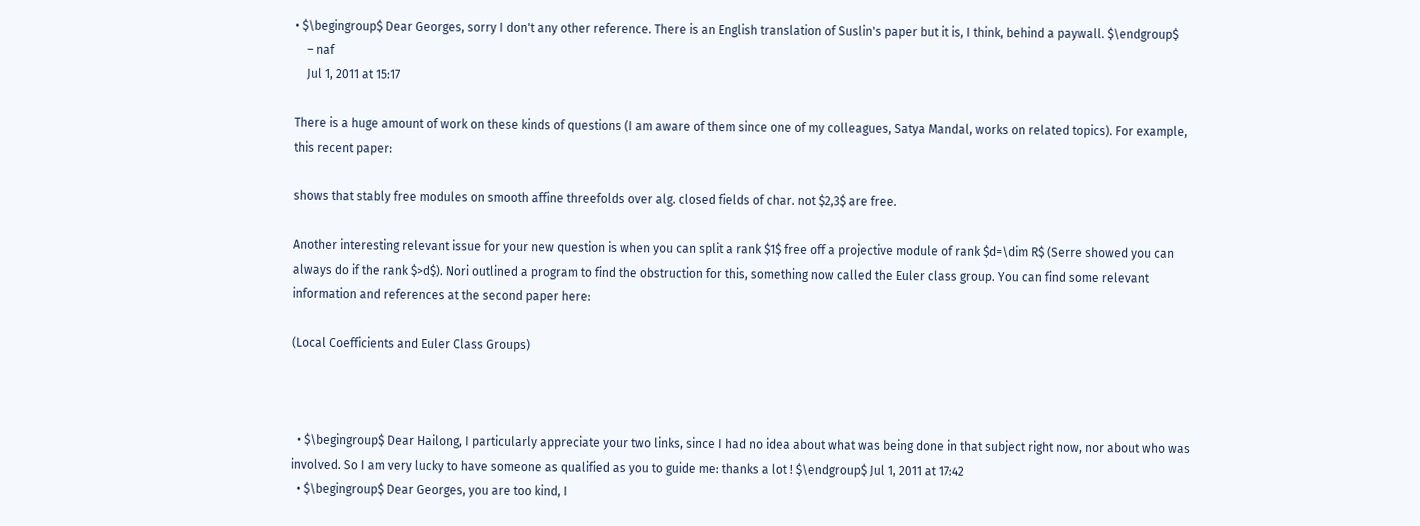• $\begingroup$ Dear Georges, sorry I don't any other reference. There is an English translation of Suslin's paper but it is, I think, behind a paywall. $\endgroup$
    – naf
    Jul 1, 2011 at 15:17

There is a huge amount of work on these kinds of questions (I am aware of them since one of my colleagues, Satya Mandal, works on related topics). For example, this recent paper:

shows that stably free modules on smooth affine threefolds over alg. closed fields of char. not $2,3$ are free.

Another interesting relevant issue for your new question is when you can split a rank $1$ free off a projective module of rank $d=\dim R$ (Serre showed you can always do if the rank $>d$). Nori outlined a program to find the obstruction for this, something now called the Euler class group. You can find some relevant information and references at the second paper here:

(Local Coefficients and Euler Class Groups)



  • $\begingroup$ Dear Hailong, I particularly appreciate your two links, since I had no idea about what was being done in that subject right now, nor about who was involved. So I am very lucky to have someone as qualified as you to guide me: thanks a lot ! $\endgroup$ Jul 1, 2011 at 17:42
  • $\begingroup$ Dear Georges, you are too kind, I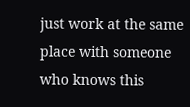just work at the same place with someone who knows this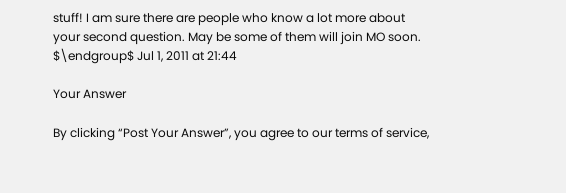stuff! I am sure there are people who know a lot more about your second question. May be some of them will join MO soon. $\endgroup$ Jul 1, 2011 at 21:44

Your Answer

By clicking “Post Your Answer”, you agree to our terms of service,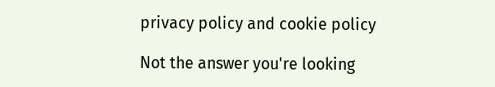privacy policy and cookie policy

Not the answer you're looking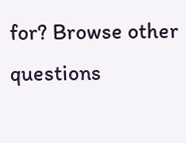for? Browse other questions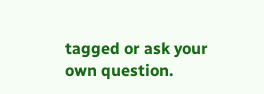tagged or ask your own question.